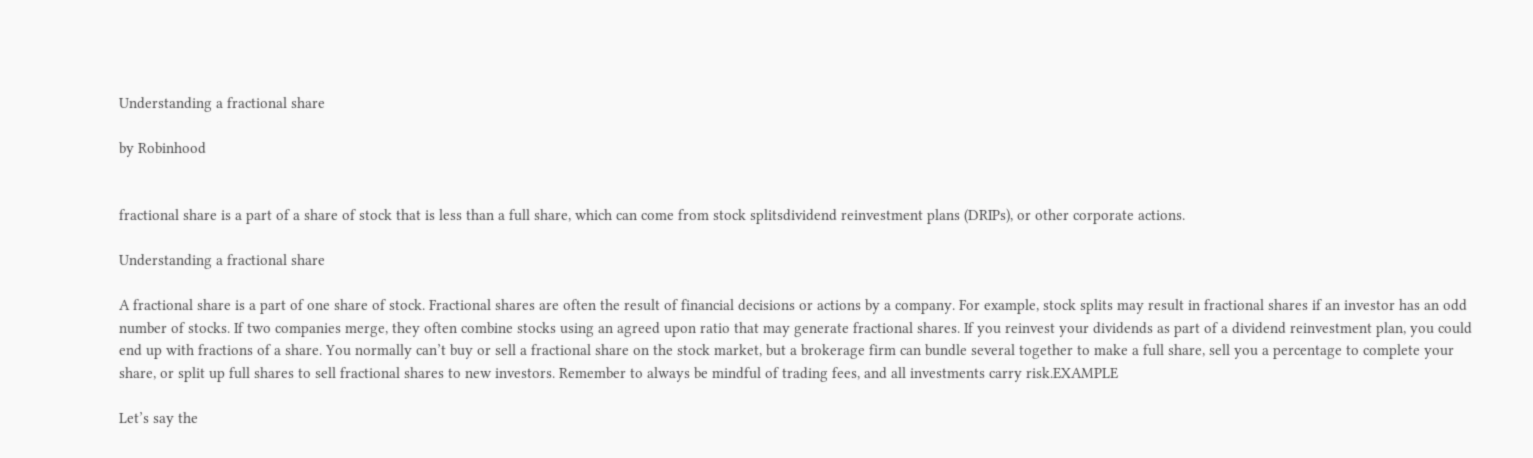Understanding a fractional share

by Robinhood


fractional share is a part of a share of stock that is less than a full share, which can come from stock splitsdividend reinvestment plans (DRIPs), or other corporate actions.

Understanding a fractional share

A fractional share is a part of one share of stock. Fractional shares are often the result of financial decisions or actions by a company. For example, stock splits may result in fractional shares if an investor has an odd number of stocks. If two companies merge, they often combine stocks using an agreed upon ratio that may generate fractional shares. If you reinvest your dividends as part of a dividend reinvestment plan, you could end up with fractions of a share. You normally can’t buy or sell a fractional share on the stock market, but a brokerage firm can bundle several together to make a full share, sell you a percentage to complete your share, or split up full shares to sell fractional shares to new investors. Remember to always be mindful of trading fees, and all investments carry risk.EXAMPLE

Let’s say the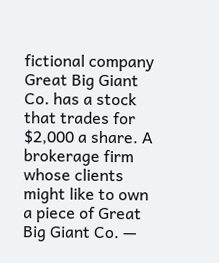fictional company Great Big Giant Co. has a stock that trades for $2,000 a share. A brokerage firm whose clients might like to own a piece of Great Big Giant Co. —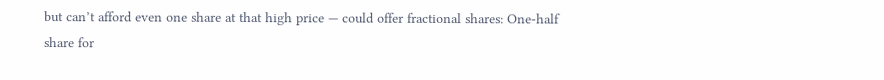but can’t afford even one share at that high price — could offer fractional shares: One-half share for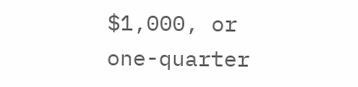$1,000, or one-quarter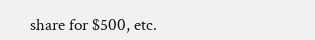share for $500, etc.